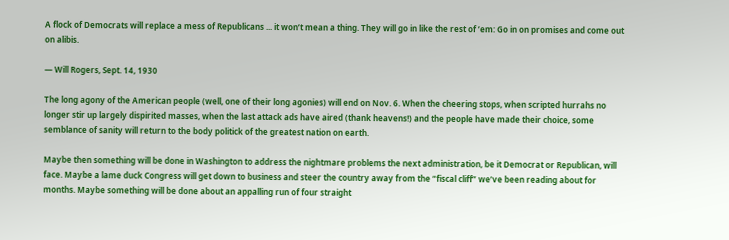A flock of Democrats will replace a mess of Republicans ... it won’t mean a thing. They will go in like the rest of ’em: Go in on promises and come out on alibis.

— Will Rogers, Sept. 14, 1930

The long agony of the American people (well, one of their long agonies) will end on Nov. 6. When the cheering stops, when scripted hurrahs no longer stir up largely dispirited masses, when the last attack ads have aired (thank heavens!) and the people have made their choice, some semblance of sanity will return to the body politick of the greatest nation on earth.

Maybe then something will be done in Washington to address the nightmare problems the next administration, be it Democrat or Republican, will face. Maybe a lame duck Congress will get down to business and steer the country away from the “fiscal cliff” we’ve been reading about for months. Maybe something will be done about an appalling run of four straight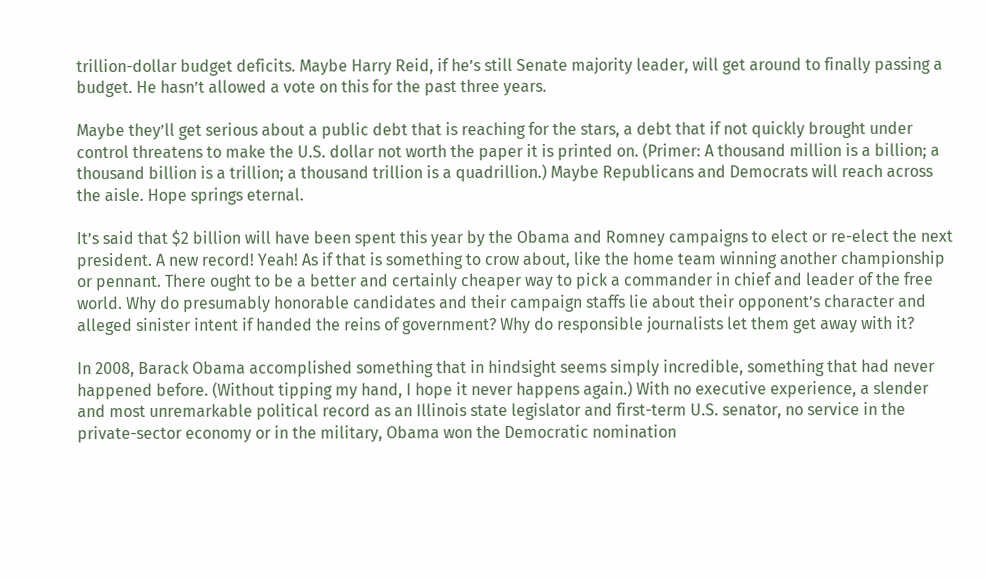trillion-dollar budget deficits. Maybe Harry Reid, if he’s still Senate majority leader, will get around to finally passing a budget. He hasn’t allowed a vote on this for the past three years.

Maybe they’ll get serious about a public debt that is reaching for the stars, a debt that if not quickly brought under control threatens to make the U.S. dollar not worth the paper it is printed on. (Primer: A thousand million is a billion; a thousand billion is a trillion; a thousand trillion is a quadrillion.) Maybe Republicans and Democrats will reach across the aisle. Hope springs eternal.

It’s said that $2 billion will have been spent this year by the Obama and Romney campaigns to elect or re-elect the next president. A new record! Yeah! As if that is something to crow about, like the home team winning another championship or pennant. There ought to be a better and certainly cheaper way to pick a commander in chief and leader of the free world. Why do presumably honorable candidates and their campaign staffs lie about their opponent’s character and alleged sinister intent if handed the reins of government? Why do responsible journalists let them get away with it?

In 2008, Barack Obama accomplished something that in hindsight seems simply incredible, something that had never happened before. (Without tipping my hand, I hope it never happens again.) With no executive experience, a slender and most unremarkable political record as an Illinois state legislator and first-term U.S. senator, no service in the private-sector economy or in the military, Obama won the Democratic nomination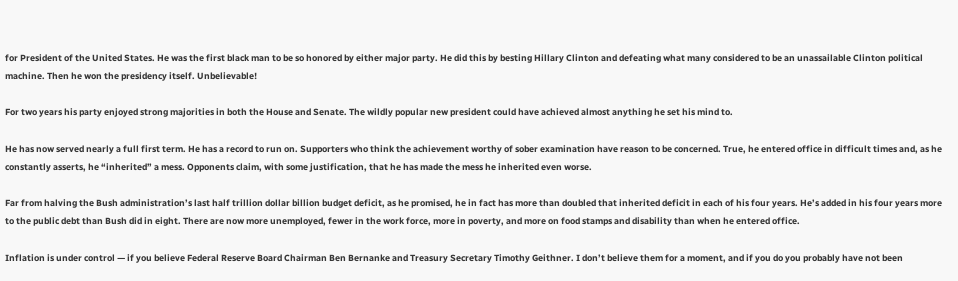for President of the United States. He was the first black man to be so honored by either major party. He did this by besting Hillary Clinton and defeating what many considered to be an unassailable Clinton political machine. Then he won the presidency itself. Unbelievable!

For two years his party enjoyed strong majorities in both the House and Senate. The wildly popular new president could have achieved almost anything he set his mind to.

He has now served nearly a full first term. He has a record to run on. Supporters who think the achievement worthy of sober examination have reason to be concerned. True, he entered office in difficult times and, as he constantly asserts, he “inherited” a mess. Opponents claim, with some justification, that he has made the mess he inherited even worse.

Far from halving the Bush administration’s last half trillion dollar billion budget deficit, as he promised, he in fact has more than doubled that inherited deficit in each of his four years. He’s added in his four years more to the public debt than Bush did in eight. There are now more unemployed, fewer in the work force, more in poverty, and more on food stamps and disability than when he entered office.

Inflation is under control — if you believe Federal Reserve Board Chairman Ben Bernanke and Treasury Secretary Timothy Geithner. I don’t believe them for a moment, and if you do you probably have not been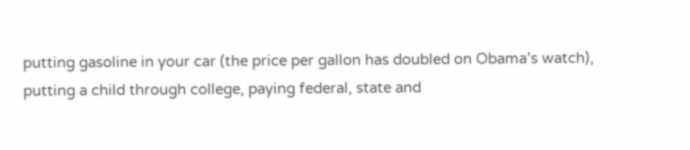putting gasoline in your car (the price per gallon has doubled on Obama’s watch), putting a child through college, paying federal, state and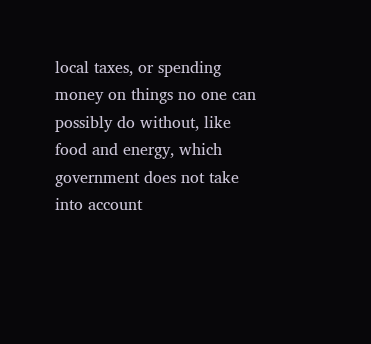local taxes, or spending money on things no one can possibly do without, like food and energy, which government does not take into account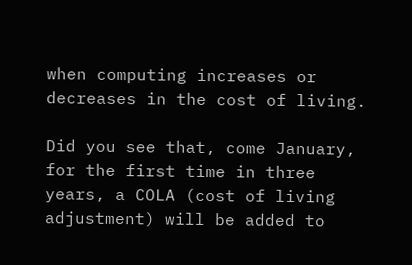when computing increases or decreases in the cost of living.

Did you see that, come January, for the first time in three years, a COLA (cost of living adjustment) will be added to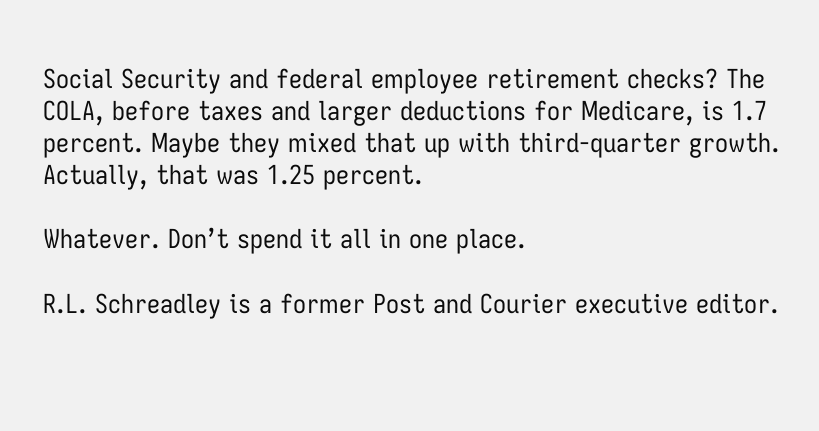Social Security and federal employee retirement checks? The COLA, before taxes and larger deductions for Medicare, is 1.7 percent. Maybe they mixed that up with third-quarter growth. Actually, that was 1.25 percent.

Whatever. Don’t spend it all in one place.

R.L. Schreadley is a former Post and Courier executive editor.